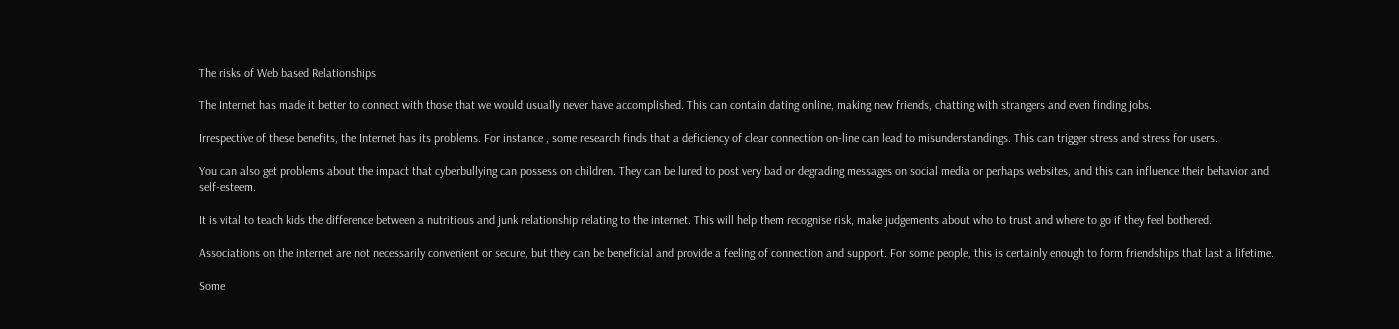The risks of Web based Relationships

The Internet has made it better to connect with those that we would usually never have accomplished. This can contain dating online, making new friends, chatting with strangers and even finding jobs.

Irrespective of these benefits, the Internet has its problems. For instance , some research finds that a deficiency of clear connection on-line can lead to misunderstandings. This can trigger stress and stress for users.

You can also get problems about the impact that cyberbullying can possess on children. They can be lured to post very bad or degrading messages on social media or perhaps websites, and this can influence their behavior and self-esteem.

It is vital to teach kids the difference between a nutritious and junk relationship relating to the internet. This will help them recognise risk, make judgements about who to trust and where to go if they feel bothered.

Associations on the internet are not necessarily convenient or secure, but they can be beneficial and provide a feeling of connection and support. For some people, this is certainly enough to form friendships that last a lifetime.

Some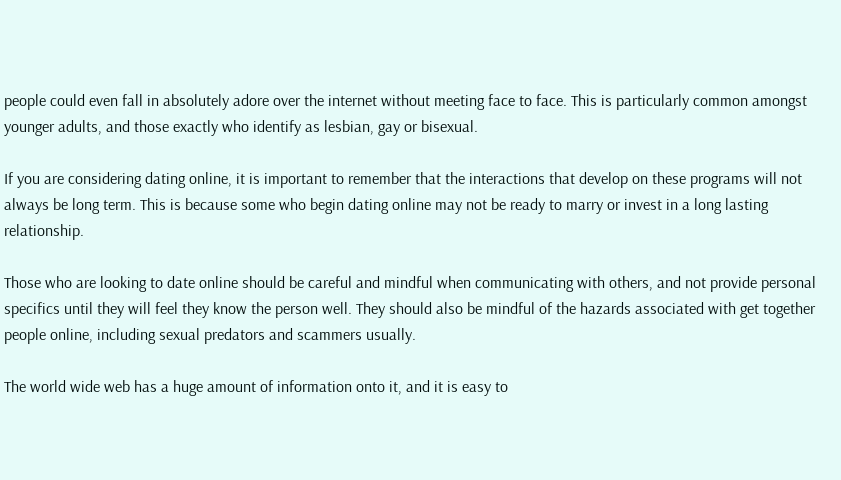people could even fall in absolutely adore over the internet without meeting face to face. This is particularly common amongst younger adults, and those exactly who identify as lesbian, gay or bisexual.

If you are considering dating online, it is important to remember that the interactions that develop on these programs will not always be long term. This is because some who begin dating online may not be ready to marry or invest in a long lasting relationship.

Those who are looking to date online should be careful and mindful when communicating with others, and not provide personal specifics until they will feel they know the person well. They should also be mindful of the hazards associated with get together people online, including sexual predators and scammers usually.

The world wide web has a huge amount of information onto it, and it is easy to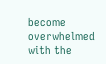become overwhelmed with the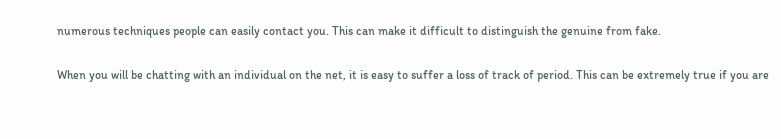numerous techniques people can easily contact you. This can make it difficult to distinguish the genuine from fake.

When you will be chatting with an individual on the net, it is easy to suffer a loss of track of period. This can be extremely true if you are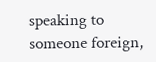speaking to someone foreign,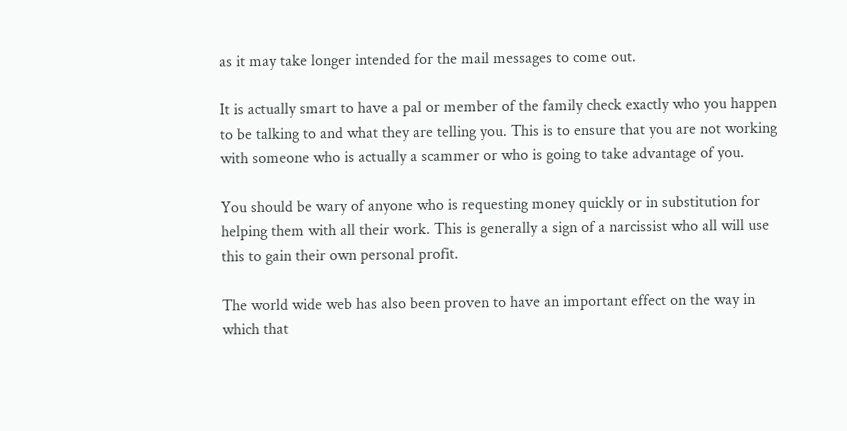as it may take longer intended for the mail messages to come out.

It is actually smart to have a pal or member of the family check exactly who you happen to be talking to and what they are telling you. This is to ensure that you are not working with someone who is actually a scammer or who is going to take advantage of you.

You should be wary of anyone who is requesting money quickly or in substitution for helping them with all their work. This is generally a sign of a narcissist who all will use this to gain their own personal profit.

The world wide web has also been proven to have an important effect on the way in which that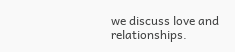we discuss love and relationships.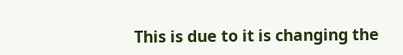This is due to it is changing the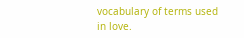vocabulary of terms used in love.